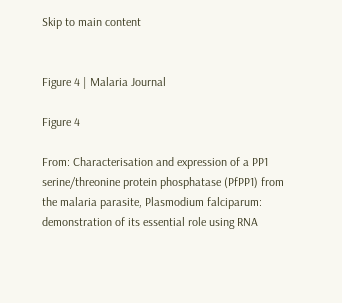Skip to main content


Figure 4 | Malaria Journal

Figure 4

From: Characterisation and expression of a PP1 serine/threonine protein phosphatase (PfPP1) from the malaria parasite, Plasmodium falciparum: demonstration of its essential role using RNA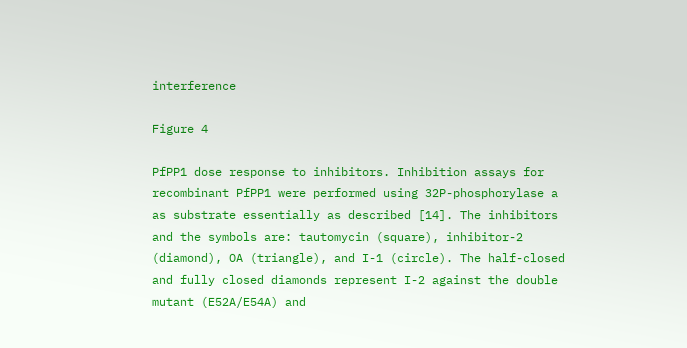interference

Figure 4

PfPP1 dose response to inhibitors. Inhibition assays for recombinant PfPP1 were performed using 32P-phosphorylase a as substrate essentially as described [14]. The inhibitors and the symbols are: tautomycin (square), inhibitor-2 (diamond), OA (triangle), and I-1 (circle). The half-closed and fully closed diamonds represent I-2 against the double mutant (E52A/E54A) and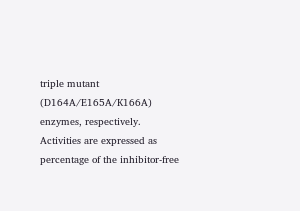triple mutant (D164A/E165A/K166A) enzymes, respectively. Activities are expressed as percentage of the inhibitor-free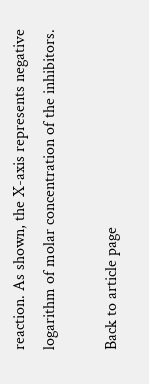reaction. As shown, the X-axis represents negative logarithm of molar concentration of the inhibitors.

Back to article page